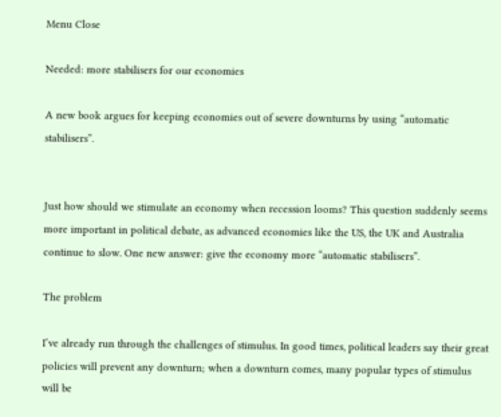Menu Close

Needed: more stabilisers for our economies

A new book argues for keeping economies out of severe downturns by using “automatic stabilisers”.


Just how should we stimulate an economy when recession looms? This question suddenly seems more important in political debate, as advanced economies like the US, the UK and Australia continue to slow. One new answer: give the economy more “automatic stabilisers”.

The problem

I’ve already run through the challenges of stimulus. In good times, political leaders say their great policies will prevent any downturn; when a downturn comes, many popular types of stimulus will be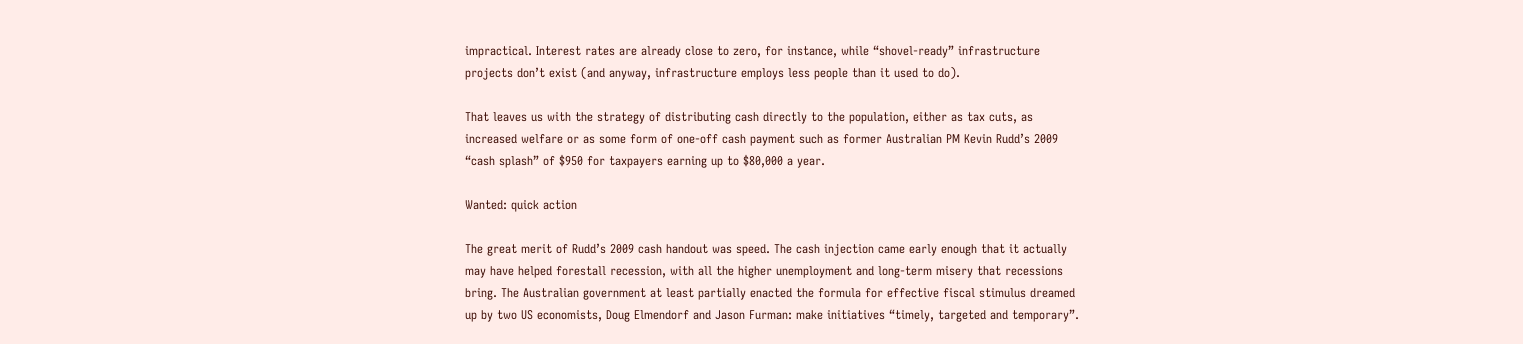impractical. Interest rates are already close to zero, for instance, while “shovel-ready” infrastructure projects don’t exist (and anyway, infrastructure employs less people than it used to do).

That leaves us with the strategy of distributing cash directly to the population, either as tax cuts, as increased welfare or as some form of one-off cash payment such as former Australian PM Kevin Rudd’s 2009 “cash splash” of $950 for taxpayers earning up to $80,000 a year.

Wanted: quick action

The great merit of Rudd’s 2009 cash handout was speed. The cash injection came early enough that it actually may have helped forestall recession, with all the higher unemployment and long-term misery that recessions bring. The Australian government at least partially enacted the formula for effective fiscal stimulus dreamed up by two US economists, Doug Elmendorf and Jason Furman: make initiatives “timely, targeted and temporary”.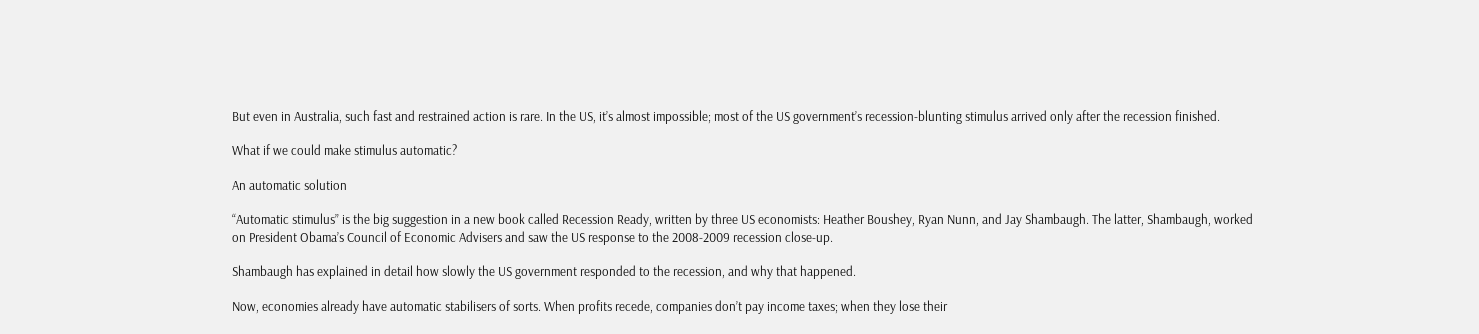But even in Australia, such fast and restrained action is rare. In the US, it’s almost impossible; most of the US government’s recession-blunting stimulus arrived only after the recession finished.

What if we could make stimulus automatic?

An automatic solution

“Automatic stimulus” is the big suggestion in a new book called Recession Ready, written by three US economists: Heather Boushey, Ryan Nunn, and Jay Shambaugh. The latter, Shambaugh, worked on President Obama’s Council of Economic Advisers and saw the US response to the 2008-2009 recession close-up.

Shambaugh has explained in detail how slowly the US government responded to the recession, and why that happened.

Now, economies already have automatic stabilisers of sorts. When profits recede, companies don’t pay income taxes; when they lose their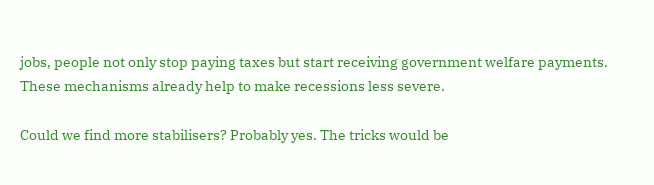jobs, people not only stop paying taxes but start receiving government welfare payments. These mechanisms already help to make recessions less severe.

Could we find more stabilisers? Probably yes. The tricks would be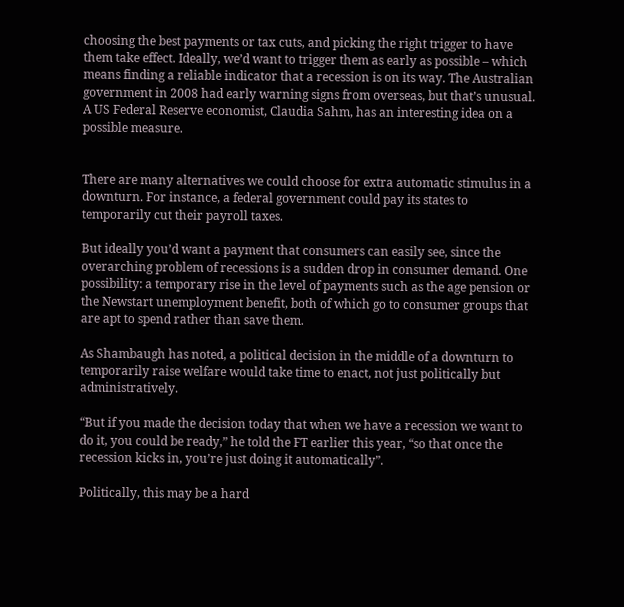choosing the best payments or tax cuts, and picking the right trigger to have them take effect. Ideally, we’d want to trigger them as early as possible – which means finding a reliable indicator that a recession is on its way. The Australian government in 2008 had early warning signs from overseas, but that’s unusual. A US Federal Reserve economist, Claudia Sahm, has an interesting idea on a possible measure.


There are many alternatives we could choose for extra automatic stimulus in a downturn. For instance, a federal government could pay its states to temporarily cut their payroll taxes.

But ideally you’d want a payment that consumers can easily see, since the overarching problem of recessions is a sudden drop in consumer demand. One possibility: a temporary rise in the level of payments such as the age pension or the Newstart unemployment benefit, both of which go to consumer groups that are apt to spend rather than save them.

As Shambaugh has noted, a political decision in the middle of a downturn to temporarily raise welfare would take time to enact, not just politically but administratively.

“But if you made the decision today that when we have a recession we want to do it, you could be ready,” he told the FT earlier this year, “so that once the recession kicks in, you’re just doing it automatically”.

Politically, this may be a hard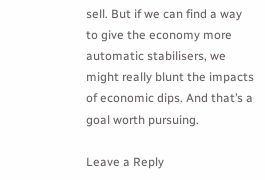sell. But if we can find a way to give the economy more automatic stabilisers, we might really blunt the impacts of economic dips. And that’s a goal worth pursuing.

Leave a Reply